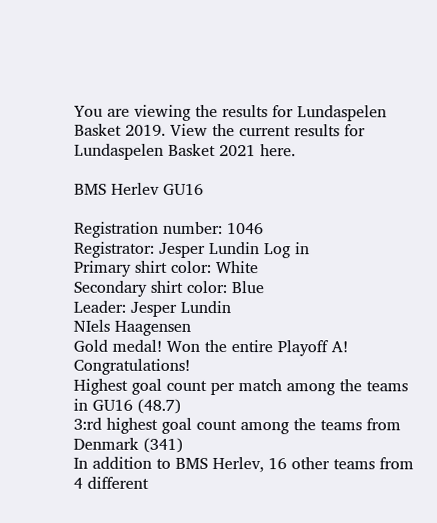You are viewing the results for Lundaspelen Basket 2019. View the current results for Lundaspelen Basket 2021 here.

BMS Herlev GU16

Registration number: 1046
Registrator: Jesper Lundin Log in
Primary shirt color: White
Secondary shirt color: Blue
Leader: Jesper Lundin
NIels Haagensen
Gold medal! Won the entire Playoff A! Congratulations!
Highest goal count per match among the teams in GU16 (48.7)
3:rd highest goal count among the teams from Denmark (341)
In addition to BMS Herlev, 16 other teams from 4 different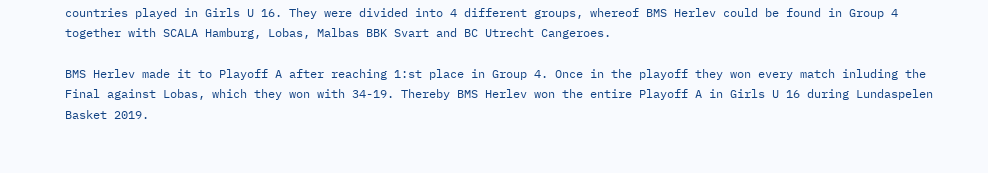countries played in Girls U 16. They were divided into 4 different groups, whereof BMS Herlev could be found in Group 4 together with SCALA Hamburg, Lobas, Malbas BBK Svart and BC Utrecht Cangeroes.

BMS Herlev made it to Playoff A after reaching 1:st place in Group 4. Once in the playoff they won every match inluding the Final against Lobas, which they won with 34-19. Thereby BMS Herlev won the entire Playoff A in Girls U 16 during Lundaspelen Basket 2019.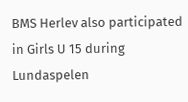BMS Herlev also participated in Girls U 15 during Lundaspelen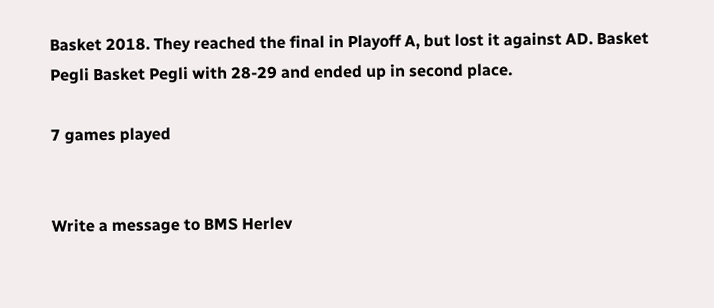Basket 2018. They reached the final in Playoff A, but lost it against AD. Basket Pegli Basket Pegli with 28-29 and ended up in second place.

7 games played


Write a message to BMS Herlev